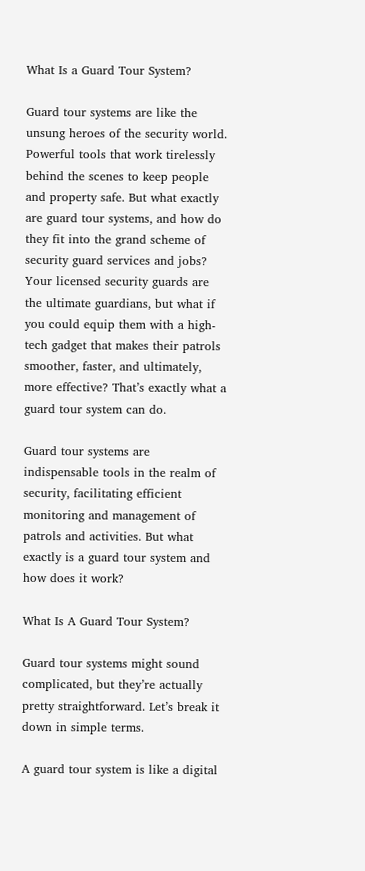What Is a Guard Tour System?

Guard tour systems are like the unsung heroes of the security world. Powerful tools that work tirelessly behind the scenes to keep people and property safe. But what exactly are guard tour systems, and how do they fit into the grand scheme of security guard services and jobs? Your licensed security guards are the ultimate guardians, but what if you could equip them with a high-tech gadget that makes their patrols smoother, faster, and ultimately, more effective? That’s exactly what a guard tour system can do.

Guard tour systems are indispensable tools in the realm of security, facilitating efficient monitoring and management of patrols and activities. But what exactly is a guard tour system and how does it work?

What Is A Guard Tour System?

Guard tour systems might sound complicated, but they’re actually pretty straightforward. Let’s break it down in simple terms.

A guard tour system is like a digital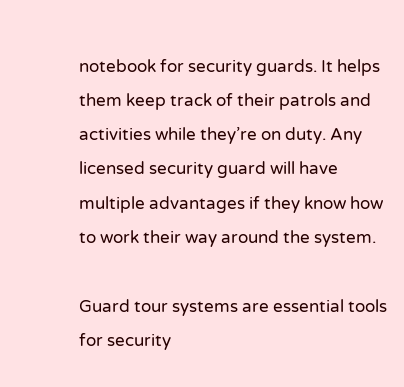notebook for security guards. It helps them keep track of their patrols and activities while they’re on duty. Any licensed security guard will have multiple advantages if they know how to work their way around the system.

Guard tour systems are essential tools for security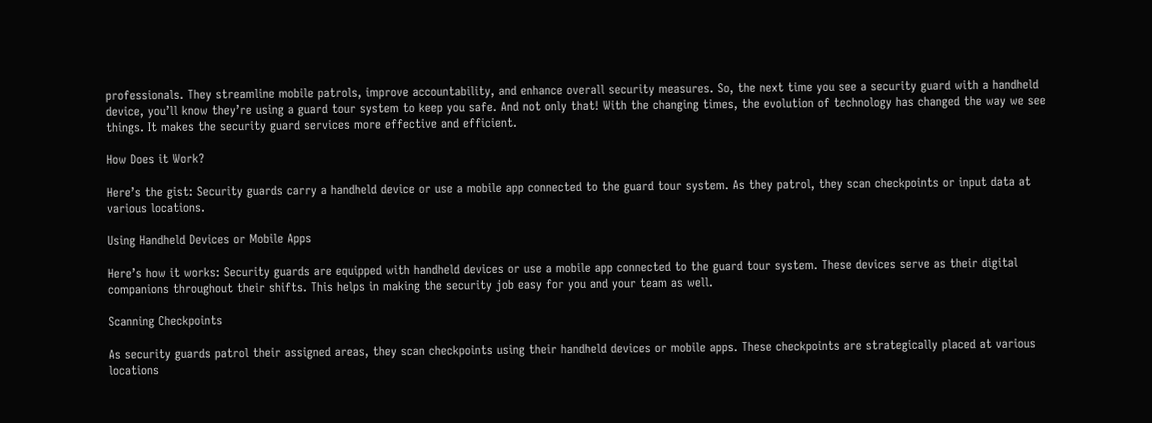professionals. They streamline mobile patrols, improve accountability, and enhance overall security measures. So, the next time you see a security guard with a handheld device, you’ll know they’re using a guard tour system to keep you safe. And not only that! With the changing times, the evolution of technology has changed the way we see things. It makes the security guard services more effective and efficient.

How Does it Work?

Here’s the gist: Security guards carry a handheld device or use a mobile app connected to the guard tour system. As they patrol, they scan checkpoints or input data at various locations.

Using Handheld Devices or Mobile Apps

Here’s how it works: Security guards are equipped with handheld devices or use a mobile app connected to the guard tour system. These devices serve as their digital companions throughout their shifts. This helps in making the security job easy for you and your team as well.

Scanning Checkpoints

As security guards patrol their assigned areas, they scan checkpoints using their handheld devices or mobile apps. These checkpoints are strategically placed at various locations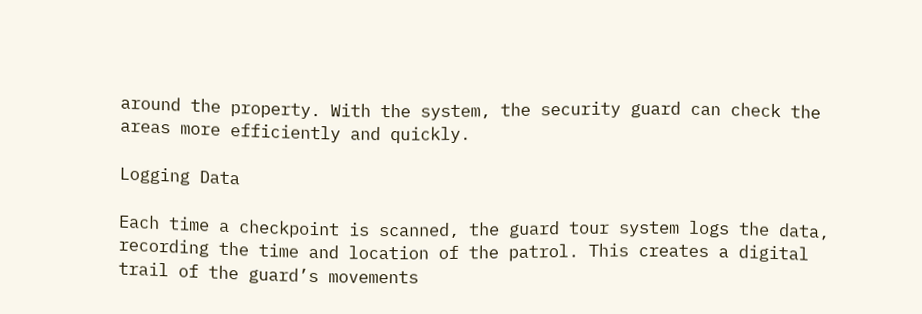around the property. With the system, the security guard can check the areas more efficiently and quickly.

Logging Data

Each time a checkpoint is scanned, the guard tour system logs the data, recording the time and location of the patrol. This creates a digital trail of the guard’s movements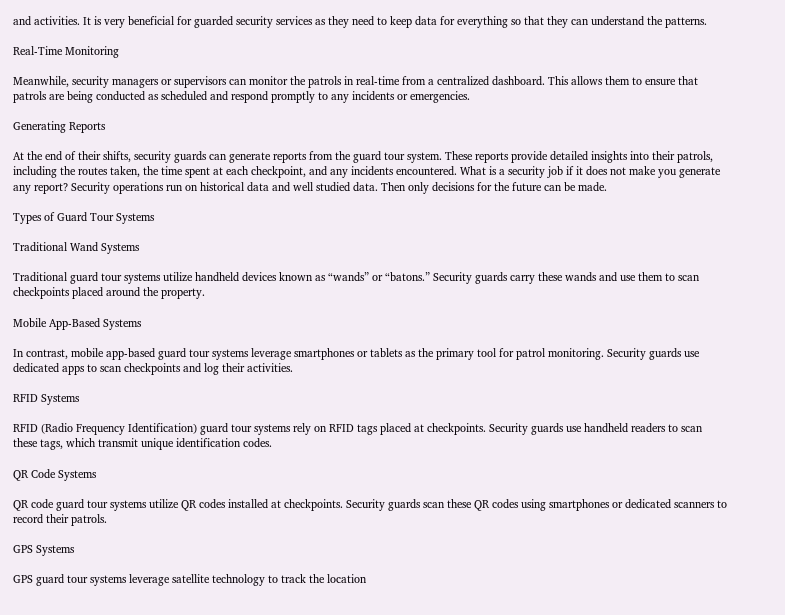and activities. It is very beneficial for guarded security services as they need to keep data for everything so that they can understand the patterns.

Real-Time Monitoring

Meanwhile, security managers or supervisors can monitor the patrols in real-time from a centralized dashboard. This allows them to ensure that patrols are being conducted as scheduled and respond promptly to any incidents or emergencies.

Generating Reports

At the end of their shifts, security guards can generate reports from the guard tour system. These reports provide detailed insights into their patrols, including the routes taken, the time spent at each checkpoint, and any incidents encountered. What is a security job if it does not make you generate any report? Security operations run on historical data and well studied data. Then only decisions for the future can be made.

Types of Guard Tour Systems

Traditional Wand Systems

Traditional guard tour systems utilize handheld devices known as “wands” or “batons.” Security guards carry these wands and use them to scan checkpoints placed around the property.

Mobile App-Based Systems

In contrast, mobile app-based guard tour systems leverage smartphones or tablets as the primary tool for patrol monitoring. Security guards use dedicated apps to scan checkpoints and log their activities.

RFID Systems

RFID (Radio Frequency Identification) guard tour systems rely on RFID tags placed at checkpoints. Security guards use handheld readers to scan these tags, which transmit unique identification codes.

QR Code Systems

QR code guard tour systems utilize QR codes installed at checkpoints. Security guards scan these QR codes using smartphones or dedicated scanners to record their patrols.

GPS Systems

GPS guard tour systems leverage satellite technology to track the location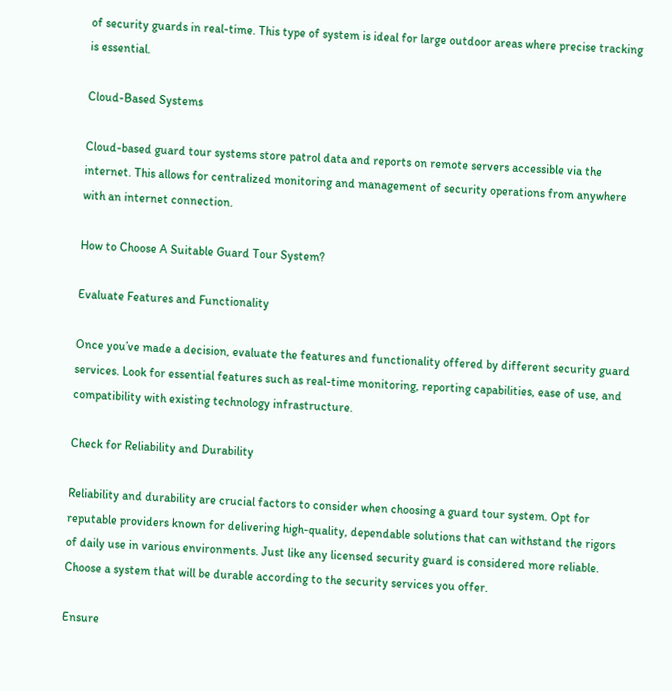of security guards in real-time. This type of system is ideal for large outdoor areas where precise tracking is essential.

Cloud-Based Systems

Cloud-based guard tour systems store patrol data and reports on remote servers accessible via the internet. This allows for centralized monitoring and management of security operations from anywhere with an internet connection.

How to Choose A Suitable Guard Tour System?

Evaluate Features and Functionality

Once you’ve made a decision, evaluate the features and functionality offered by different security guard services. Look for essential features such as real-time monitoring, reporting capabilities, ease of use, and compatibility with existing technology infrastructure.

Check for Reliability and Durability

Reliability and durability are crucial factors to consider when choosing a guard tour system. Opt for reputable providers known for delivering high-quality, dependable solutions that can withstand the rigors of daily use in various environments. Just like any licensed security guard is considered more reliable. Choose a system that will be durable according to the security services you offer.

Ensure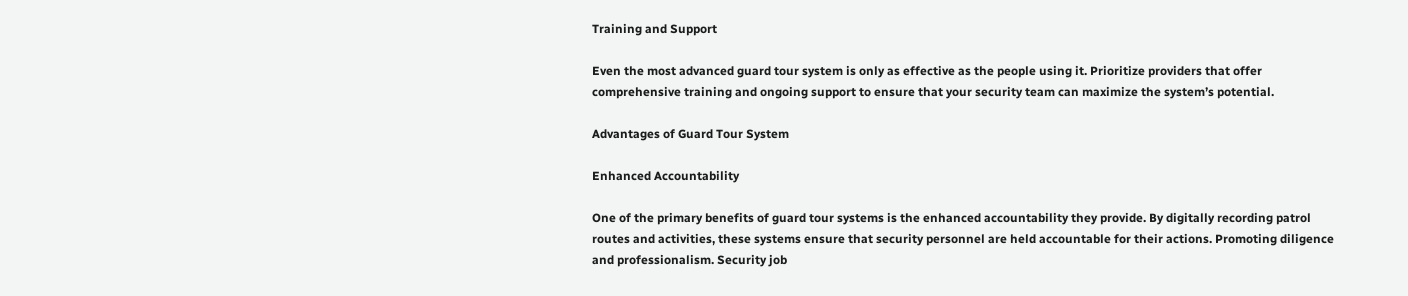Training and Support

Even the most advanced guard tour system is only as effective as the people using it. Prioritize providers that offer comprehensive training and ongoing support to ensure that your security team can maximize the system’s potential.

Advantages of Guard Tour System

Enhanced Accountability

One of the primary benefits of guard tour systems is the enhanced accountability they provide. By digitally recording patrol routes and activities, these systems ensure that security personnel are held accountable for their actions. Promoting diligence and professionalism. Security job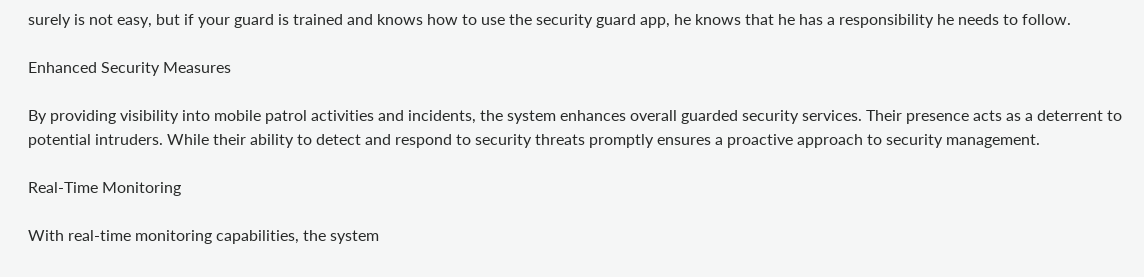surely is not easy, but if your guard is trained and knows how to use the security guard app, he knows that he has a responsibility he needs to follow.

Enhanced Security Measures

By providing visibility into mobile patrol activities and incidents, the system enhances overall guarded security services. Their presence acts as a deterrent to potential intruders. While their ability to detect and respond to security threats promptly ensures a proactive approach to security management.

Real-Time Monitoring

With real-time monitoring capabilities, the system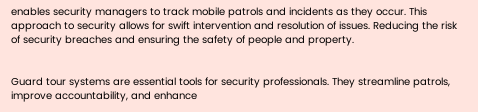enables security managers to track mobile patrols and incidents as they occur. This approach to security allows for swift intervention and resolution of issues. Reducing the risk of security breaches and ensuring the safety of people and property.


Guard tour systems are essential tools for security professionals. They streamline patrols, improve accountability, and enhance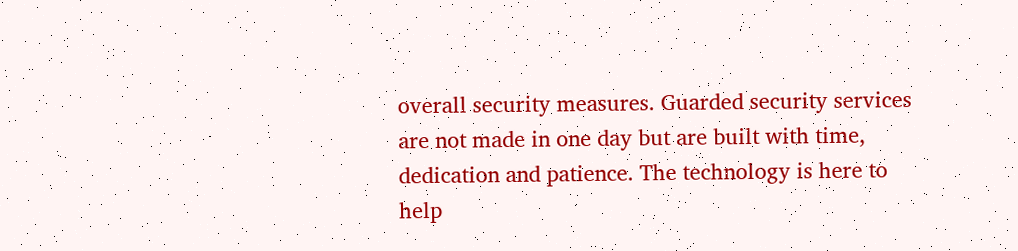overall security measures. Guarded security services are not made in one day but are built with time, dedication and patience. The technology is here to help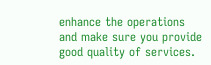enhance the operations and make sure you provide good quality of services.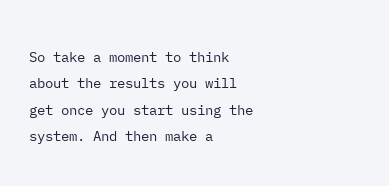So take a moment to think about the results you will get once you start using the system. And then make a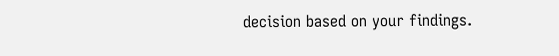decision based on your findings.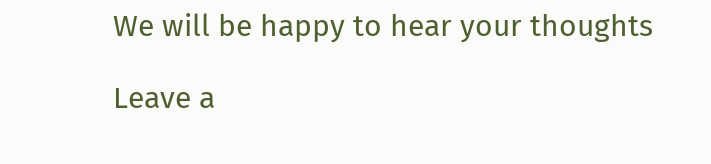We will be happy to hear your thoughts

Leave a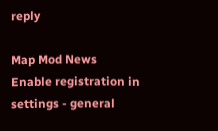reply

Map Mod News
Enable registration in settings - general